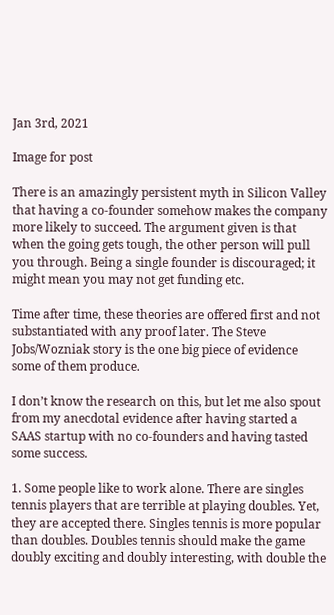Jan 3rd, 2021

Image for post

There is an amazingly persistent myth in Silicon Valley that having a co-founder somehow makes the company more likely to succeed. The argument given is that when the going gets tough, the other person will pull you through. Being a single founder is discouraged; it might mean you may not get funding etc.

Time after time, these theories are offered first and not substantiated with any proof later. The Steve Jobs/Wozniak story is the one big piece of evidence some of them produce.

I don’t know the research on this, but let me also spout from my anecdotal evidence after having started a SAAS startup with no co-founders and having tasted some success.

1. Some people like to work alone. There are singles tennis players that are terrible at playing doubles. Yet, they are accepted there. Singles tennis is more popular than doubles. Doubles tennis should make the game doubly exciting and doubly interesting, with double the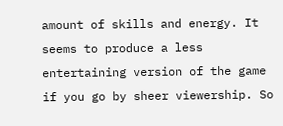amount of skills and energy. It seems to produce a less entertaining version of the game if you go by sheer viewership. So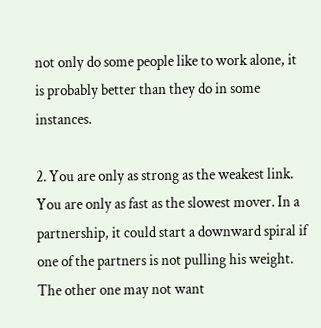not only do some people like to work alone, it is probably better than they do in some instances.

2. You are only as strong as the weakest link. You are only as fast as the slowest mover. In a partnership, it could start a downward spiral if one of the partners is not pulling his weight. The other one may not want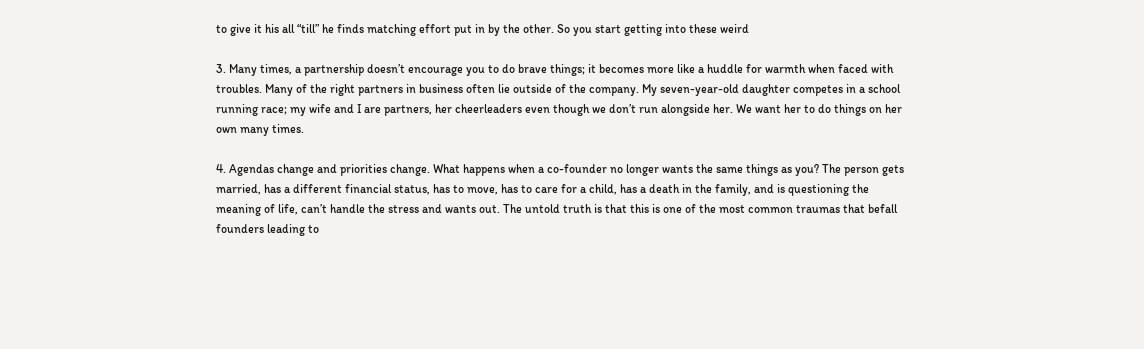to give it his all “till” he finds matching effort put in by the other. So you start getting into these weird

3. Many times, a partnership doesn’t encourage you to do brave things; it becomes more like a huddle for warmth when faced with troubles. Many of the right partners in business often lie outside of the company. My seven-year-old daughter competes in a school running race; my wife and I are partners, her cheerleaders even though we don’t run alongside her. We want her to do things on her own many times.

4. Agendas change and priorities change. What happens when a co-founder no longer wants the same things as you? The person gets married, has a different financial status, has to move, has to care for a child, has a death in the family, and is questioning the meaning of life, can’t handle the stress and wants out. The untold truth is that this is one of the most common traumas that befall founders leading to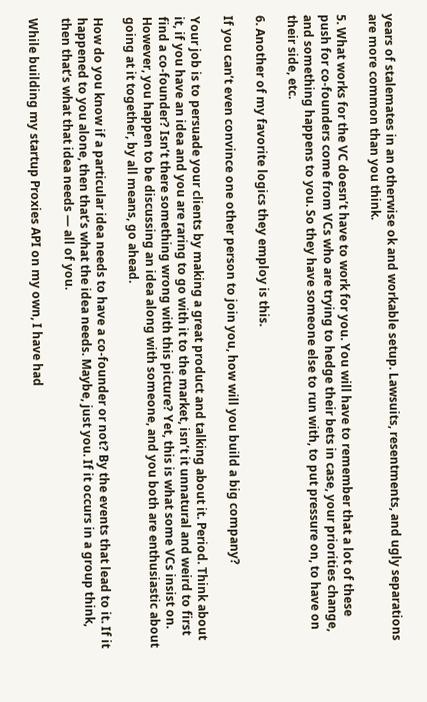years of stalemates in an otherwise ok and workable setup. Lawsuits, resentments, and ugly separations are more common than you think.

5. What works for the VC doesn’t have to work for you. You will have to remember that a lot of these push for co-founders come from VCs who are trying to hedge their bets in case, your priorities change, and something happens to you. So they have someone else to run with, to put pressure on, to have on their side, etc.

6. Another of my favorite logics they employ is this.

If you can’t even convince one other person to join you, how will you build a big company?

Your job is to persuade your clients by making a great product and talking about it. Period. Think about it, if you have an idea and you are raring to go with it to the market, isn’t it unnatural and weird to first find a co-founder? Isn’t there something wrong with this picture? Yet, this is what some VCs insist on. However, you happen to be discussing an idea along with someone, and you both are enthusiastic about going at it together, by all means, go ahead.

How do you know if a particular idea needs to have a co-founder or not? By the events that lead to it. If it happened to you alone, then that’s what the idea needs. Maybe, just you. If it occurs in a group think, then that’s what that idea needs — all of you.

While building my startup Proxies API on my own, I have had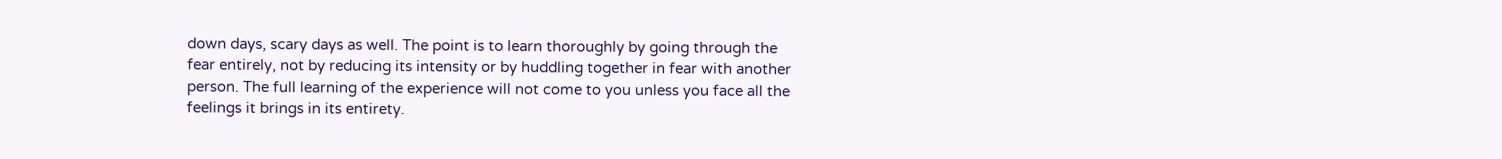down days, scary days as well. The point is to learn thoroughly by going through the fear entirely, not by reducing its intensity or by huddling together in fear with another person. The full learning of the experience will not come to you unless you face all the feelings it brings in its entirety.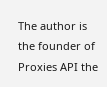The author is the founder of Proxies API the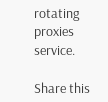rotating proxies service.

Share this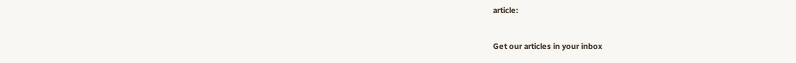article:

Get our articles in your inbox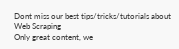Dont miss our best tips/tricks/tutorials about Web Scraping
Only great content, we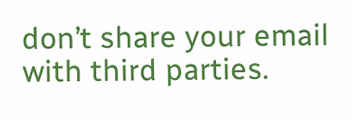don’t share your email with third parties.